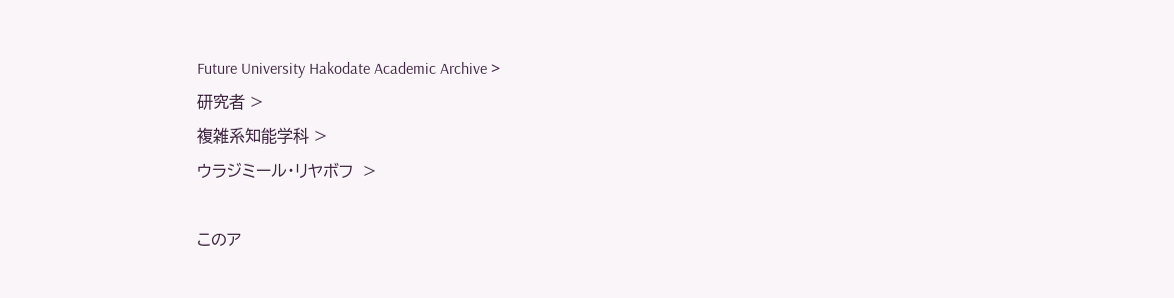Future University Hakodate Academic Archive >
研究者 >
複雑系知能学科 >
ウラジミール・リヤボフ  >

このア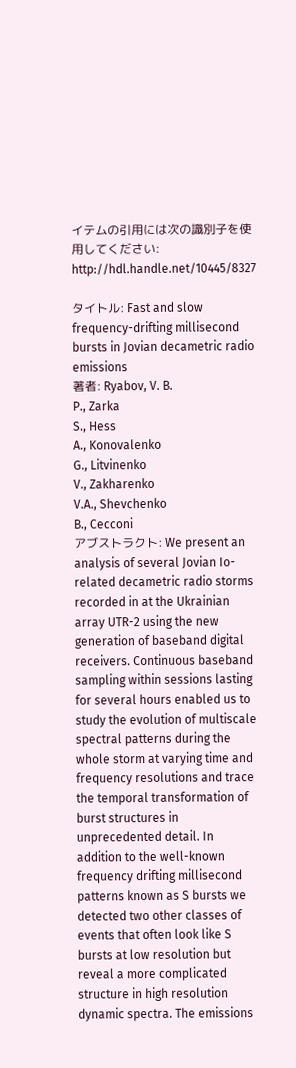イテムの引用には次の識別子を使用してください: http://hdl.handle.net/10445/8327

タイトル: Fast and slow frequency-drifting millisecond bursts in Jovian decametric radio emissions
著者: Ryabov, V. B.
P., Zarka
S., Hess
A., Konovalenko
G., Litvinenko
V., Zakharenko
V.A., Shevchenko
B., Cecconi
アブストラクト: We present an analysis of several Jovian Io-related decametric radio storms recorded in at the Ukrainian array UTR-2 using the new generation of baseband digital receivers. Continuous baseband sampling within sessions lasting for several hours enabled us to study the evolution of multiscale spectral patterns during the whole storm at varying time and frequency resolutions and trace the temporal transformation of burst structures in unprecedented detail. In addition to the well-known frequency drifting millisecond patterns known as S bursts we detected two other classes of events that often look like S bursts at low resolution but reveal a more complicated structure in high resolution dynamic spectra. The emissions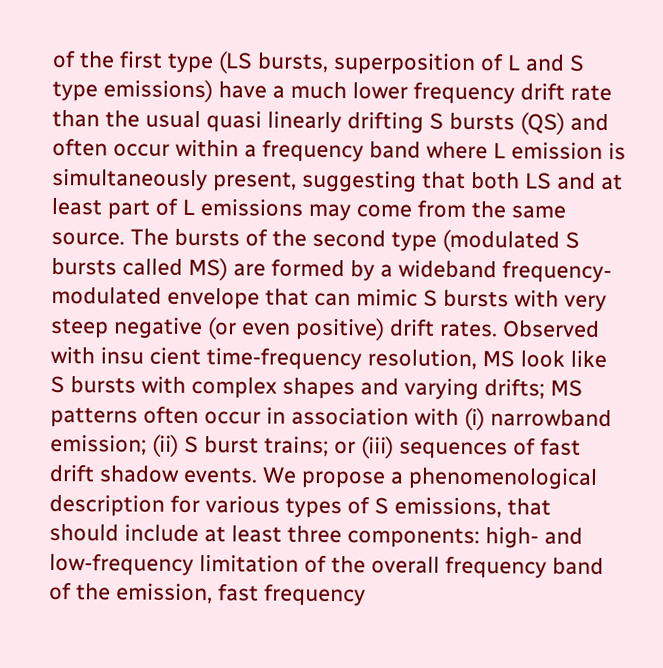of the first type (LS bursts, superposition of L and S type emissions) have a much lower frequency drift rate than the usual quasi linearly drifting S bursts (QS) and often occur within a frequency band where L emission is simultaneously present, suggesting that both LS and at least part of L emissions may come from the same source. The bursts of the second type (modulated S bursts called MS) are formed by a wideband frequency-modulated envelope that can mimic S bursts with very steep negative (or even positive) drift rates. Observed with insu cient time-frequency resolution, MS look like S bursts with complex shapes and varying drifts; MS patterns often occur in association with (i) narrowband emission; (ii) S burst trains; or (iii) sequences of fast drift shadow events. We propose a phenomenological description for various types of S emissions, that should include at least three components: high- and low-frequency limitation of the overall frequency band of the emission, fast frequency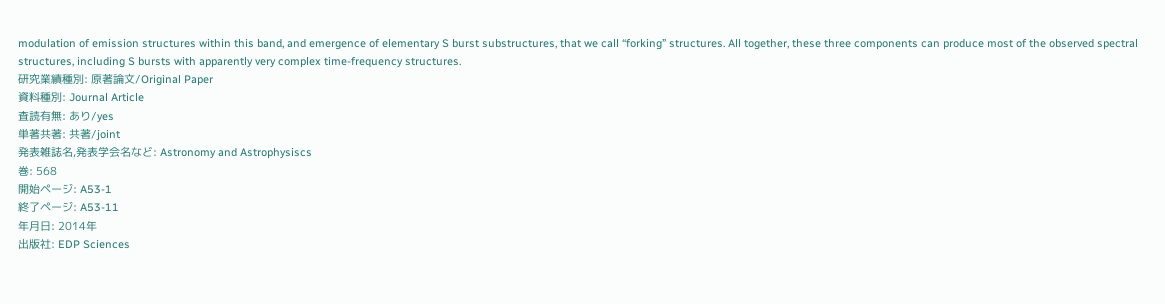modulation of emission structures within this band, and emergence of elementary S burst substructures, that we call “forking” structures. All together, these three components can produce most of the observed spectral structures, including S bursts with apparently very complex time-frequency structures.
研究業績種別: 原著論文/Original Paper
資料種別: Journal Article
査読有無: あり/yes
単著共著: 共著/joint
発表雑誌名,発表学会名など: Astronomy and Astrophysiscs
巻: 568
開始ページ: A53-1
終了ページ: A53-11
年月日: 2014年
出版社: EDP Sciences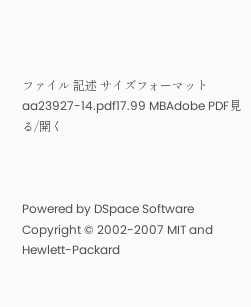ファイル 記述 サイズフォーマット
aa23927-14.pdf17.99 MBAdobe PDF見る/開く



Powered by DSpace Software Copyright © 2002-2007 MIT and Hewlett-Packard